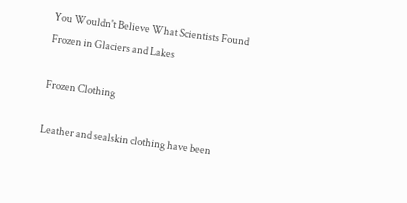You Wouldn't Believe What Scientists Found Frozen in Glaciers and Lakes

Frozen Clothing

Leather and sealskin clothing have been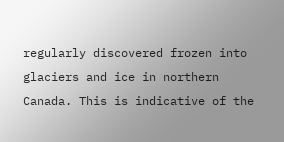regularly discovered frozen into glaciers and ice in northern Canada. This is indicative of the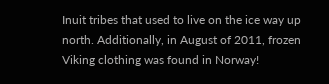Inuit tribes that used to live on the ice way up north. Additionally, in August of 2011, frozen Viking clothing was found in Norway!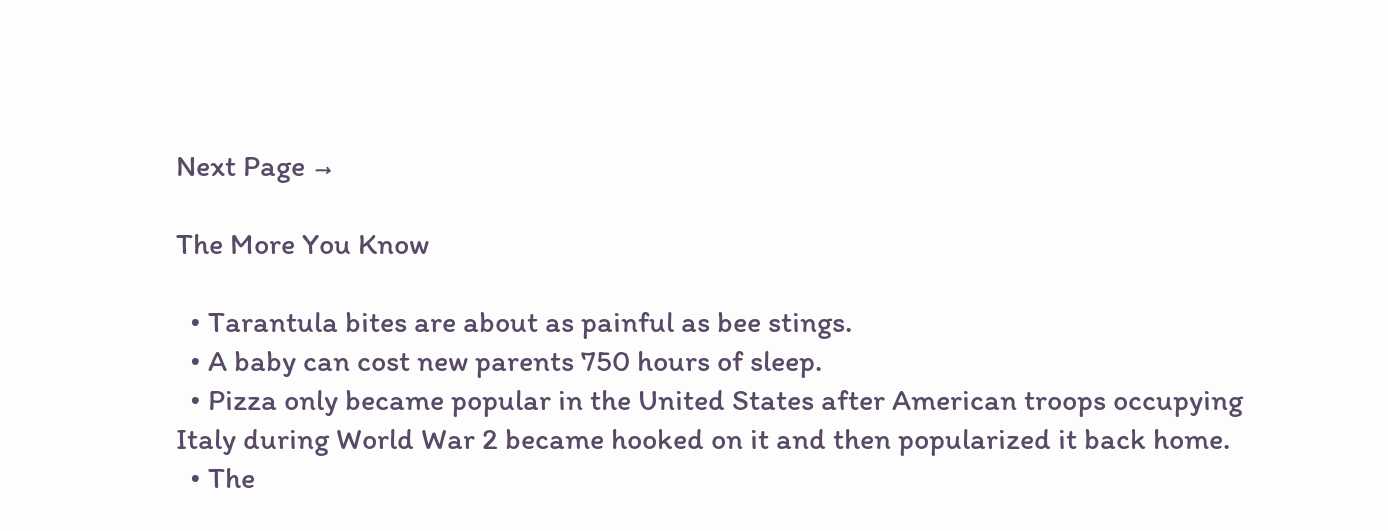Next Page →

The More You Know

  • Tarantula bites are about as painful as bee stings.
  • A baby can cost new parents 750 hours of sleep.
  • Pizza only became popular in the United States after American troops occupying Italy during World War 2 became hooked on it and then popularized it back home.
  • The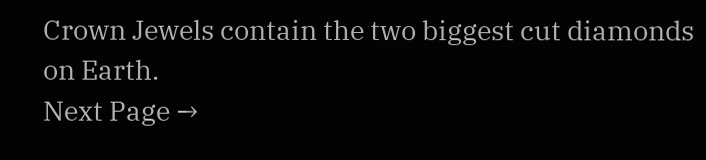Crown Jewels contain the two biggest cut diamonds on Earth.
Next Page →